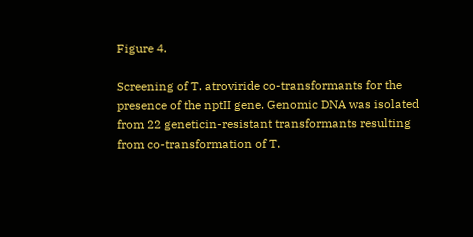Figure 4.

Screening of T. atroviride co-transformants for the presence of the nptII gene. Genomic DNA was isolated from 22 geneticin-resistant transformants resulting from co-transformation of T.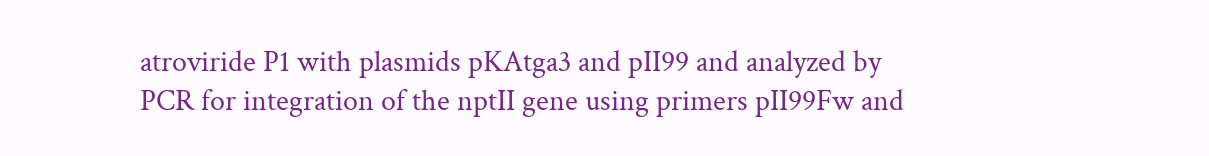atroviride P1 with plasmids pKAtga3 and pII99 and analyzed by PCR for integration of the nptII gene using primers pII99Fw and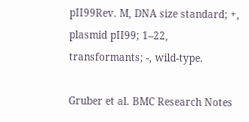pII99Rev. M, DNA size standard; +, plasmid pII99; 1–22, transformants; -, wild-type.

Gruber et al. BMC Research Notes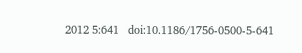2012 5:641   doi:10.1186/1756-0500-5-641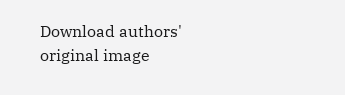Download authors' original image